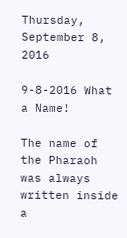Thursday, September 8, 2016

9-8-2016 What a Name!

The name of the Pharaoh
was always written inside a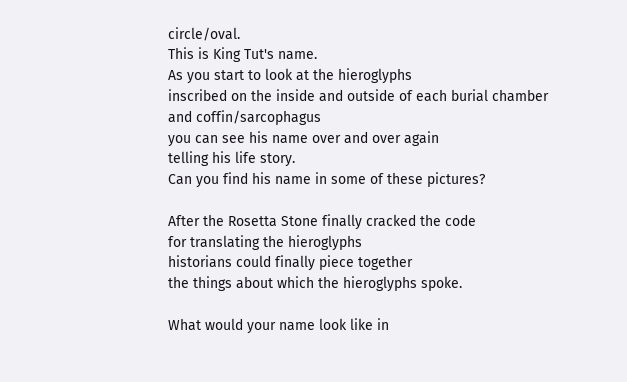circle/oval.
This is King Tut's name.
As you start to look at the hieroglyphs
inscribed on the inside and outside of each burial chamber
and coffin/sarcophagus
you can see his name over and over again
telling his life story.
Can you find his name in some of these pictures?

After the Rosetta Stone finally cracked the code
for translating the hieroglyphs
historians could finally piece together
the things about which the hieroglyphs spoke.

What would your name look like in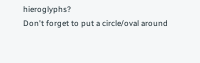hieroglyphs?
Don't forget to put a circle/oval around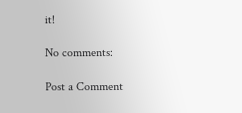it!

No comments:

Post a Comment